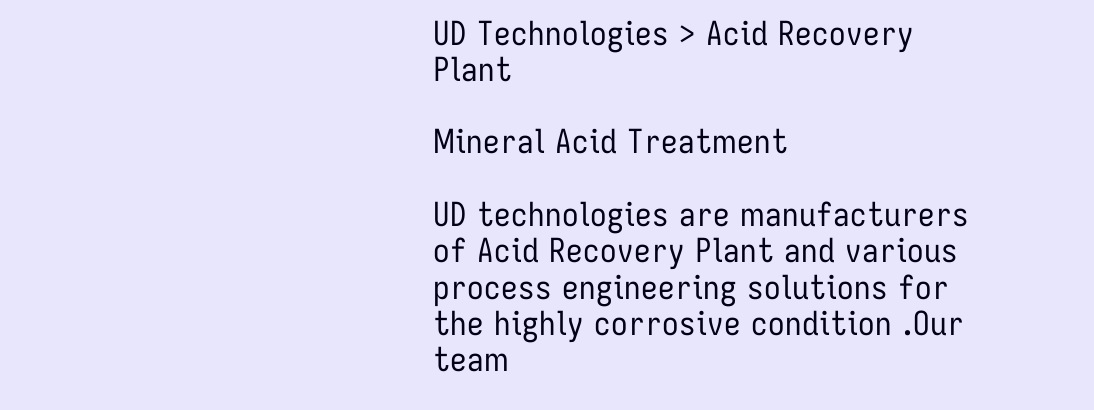UD Technologies > Acid Recovery Plant

Mineral Acid Treatment

UD technologies are manufacturers of Acid Recovery Plant and various process engineering solutions for the highly corrosive condition .Our team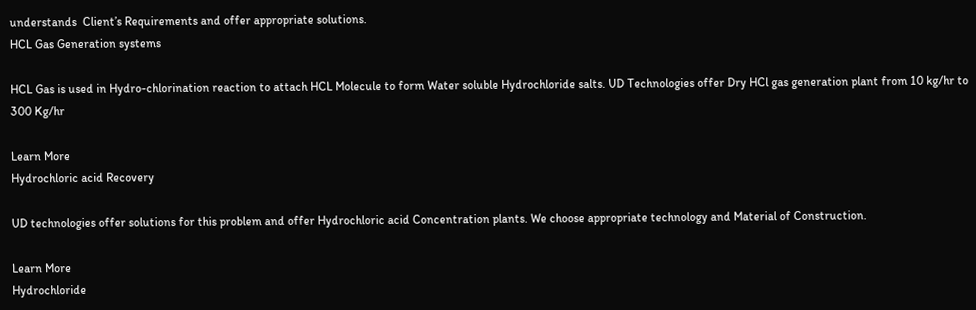understands  Client’s Requirements and offer appropriate solutions.
HCL Gas Generation systems

HCL Gas is used in Hydro-chlorination reaction to attach HCL Molecule to form Water soluble Hydrochloride salts. UD Technologies offer Dry HCl gas generation plant from 10 kg/hr to 300 Kg/hr

Learn More
Hydrochloric acid Recovery

UD technologies offer solutions for this problem and offer Hydrochloric acid Concentration plants. We choose appropriate technology and Material of Construction.

Learn More
Hydrochloride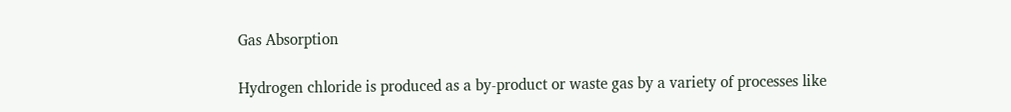Gas Absorption

Hydrogen chloride is produced as a by-product or waste gas by a variety of processes like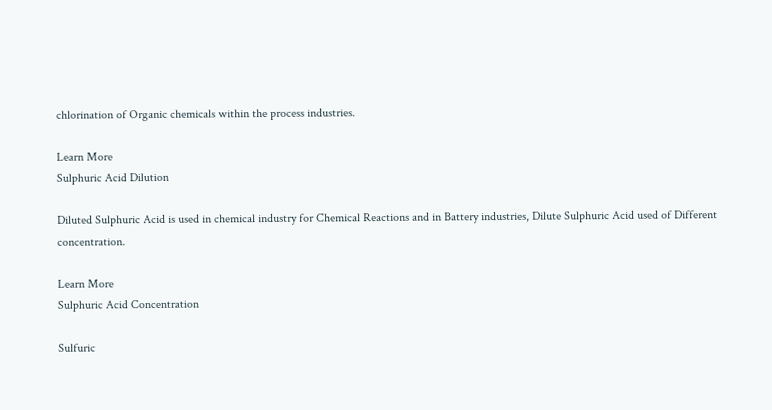chlorination of Organic chemicals within the process industries.

Learn More
Sulphuric Acid Dilution

Diluted Sulphuric Acid is used in chemical industry for Chemical Reactions and in Battery industries, Dilute Sulphuric Acid used of Different concentration.

Learn More
Sulphuric Acid Concentration

Sulfuric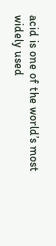acid is one of the world’s most widely used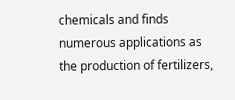chemicals and finds numerous applications as the production of fertilizers,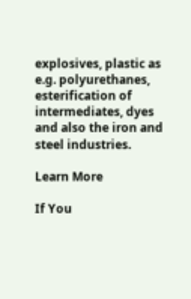explosives, plastic as e.g. polyurethanes, esterification of intermediates, dyes and also the iron and steel industries.

Learn More

If You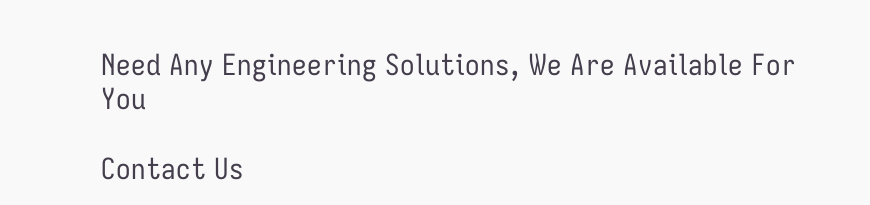Need Any Engineering Solutions, We Are Available For You

Contact Us